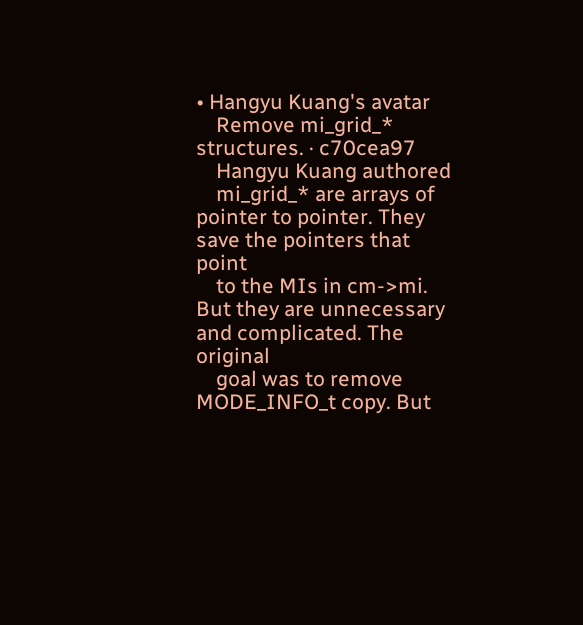• Hangyu Kuang's avatar
    Remove mi_grid_* structures. · c70cea97
    Hangyu Kuang authored
    mi_grid_* are arrays of pointer to pointer. They save the pointers that point
    to the MIs in cm->mi. But they are unnecessary and complicated. The original
    goal was to remove MODE_INFO_t copy. But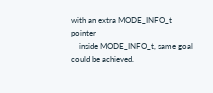with an extra MODE_INFO_t pointer
    inside MODE_INFO_t, same goal could be achieved.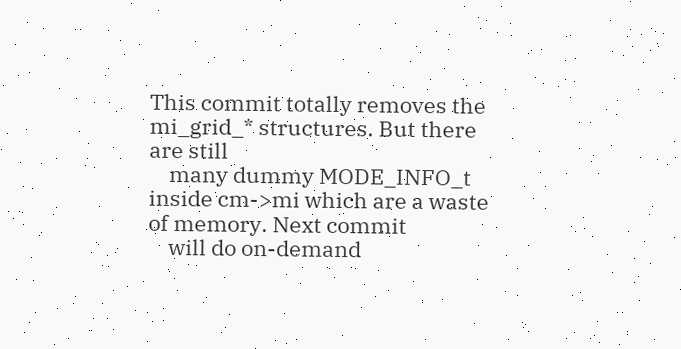This commit totally removes the mi_grid_* structures. But there are still
    many dummy MODE_INFO_t inside cm->mi which are a waste of memory. Next commit
    will do on-demand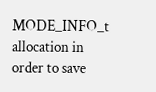MODE_INFO_t allocation in order to save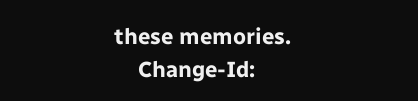these memories.
    Change-Id: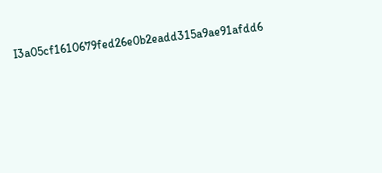I3a05cf1610679fed26e0b2eadd315a9ae91afdd6